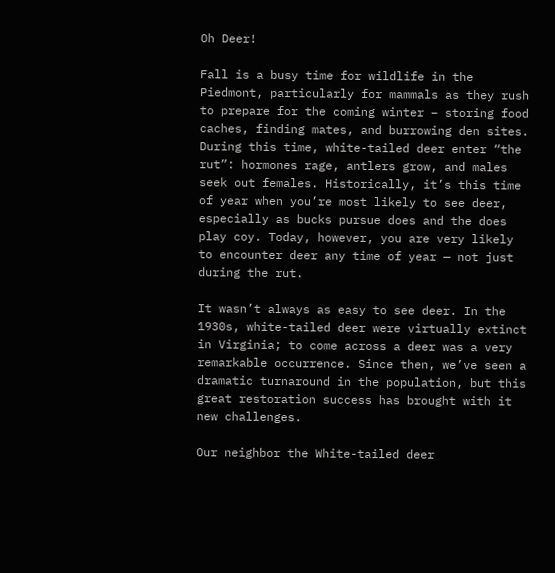Oh Deer!

Fall is a busy time for wildlife in the Piedmont, particularly for mammals as they rush to prepare for the coming winter – storing food caches, finding mates, and burrowing den sites. During this time, white-tailed deer enter “the rut”: hormones rage, antlers grow, and males seek out females. Historically, it’s this time of year when you’re most likely to see deer, especially as bucks pursue does and the does play coy. Today, however, you are very likely to encounter deer any time of year — not just during the rut.

It wasn’t always as easy to see deer. In the 1930s, white-tailed deer were virtually extinct in Virginia; to come across a deer was a very remarkable occurrence. Since then, we’ve seen a dramatic turnaround in the population, but this great restoration success has brought with it new challenges.

Our neighbor the White-tailed deer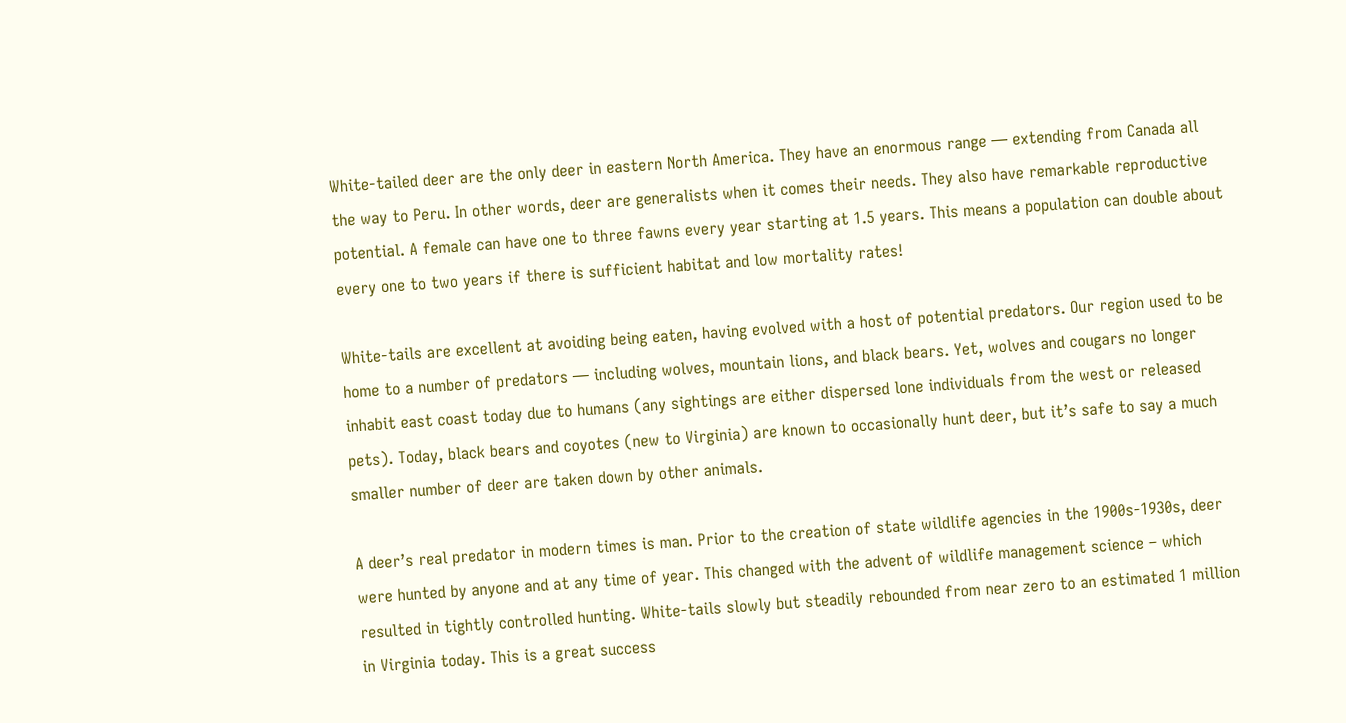White-tailed deer are the only deer in eastern North America. They have an enormous range — extending from Canada all the way to Peru. In other words, deer are generalists when it comes their needs. They also have remarkable reproductive potential. A female can have one to three fawns every year starting at 1.5 years. This means a population can double about every one to two years if there is sufficient habitat and low mortality rates!

White-tails are excellent at avoiding being eaten, having evolved with a host of potential predators. Our region used to be home to a number of predators — including wolves, mountain lions, and black bears. Yet, wolves and cougars no longer inhabit east coast today due to humans (any sightings are either dispersed lone individuals from the west or released pets). Today, black bears and coyotes (new to Virginia) are known to occasionally hunt deer, but it’s safe to say a much smaller number of deer are taken down by other animals.

A deer’s real predator in modern times is man. Prior to the creation of state wildlife agencies in the 1900s-1930s, deer were hunted by anyone and at any time of year. This changed with the advent of wildlife management science – which resulted in tightly controlled hunting. White-tails slowly but steadily rebounded from near zero to an estimated 1 million in Virginia today. This is a great success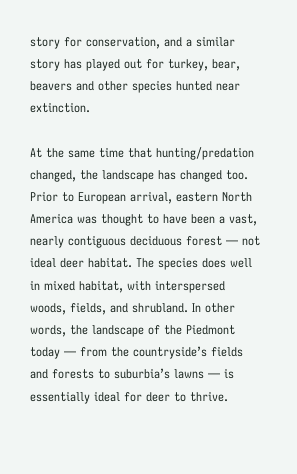story for conservation, and a similar story has played out for turkey, bear, beavers and other species hunted near extinction.

At the same time that hunting/predation changed, the landscape has changed too. Prior to European arrival, eastern North America was thought to have been a vast, nearly contiguous deciduous forest — not ideal deer habitat. The species does well in mixed habitat, with interspersed woods, fields, and shrubland. In other words, the landscape of the Piedmont today — from the countryside’s fields and forests to suburbia’s lawns — is essentially ideal for deer to thrive.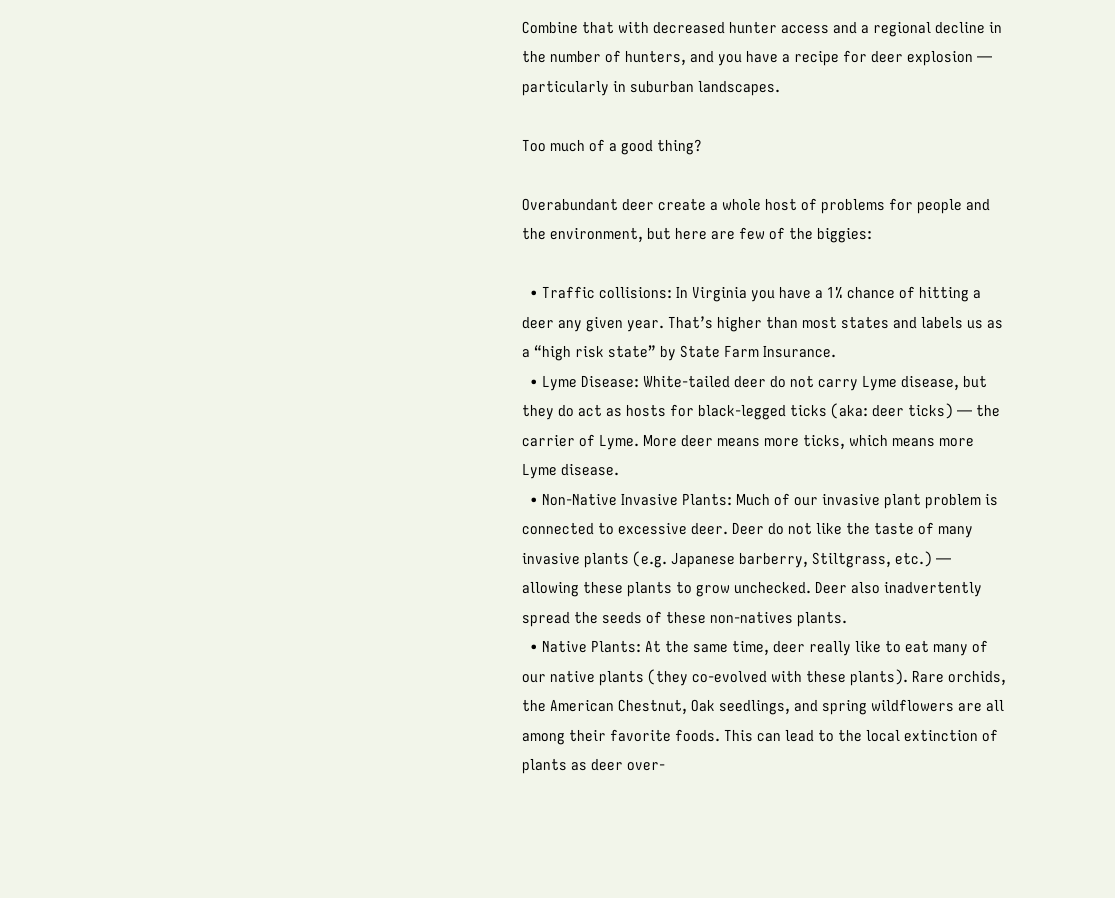Combine that with decreased hunter access and a regional decline in the number of hunters, and you have a recipe for deer explosion — particularly in suburban landscapes.

Too much of a good thing?

Overabundant deer create a whole host of problems for people and the environment, but here are few of the biggies:

  • Traffic collisions: In Virginia you have a 1% chance of hitting a deer any given year. That’s higher than most states and labels us as a “high risk state” by State Farm Insurance.
  • Lyme Disease: White-tailed deer do not carry Lyme disease, but they do act as hosts for black-legged ticks (aka: deer ticks) — the carrier of Lyme. More deer means more ticks, which means more Lyme disease.
  • Non-Native Invasive Plants: Much of our invasive plant problem is connected to excessive deer. Deer do not like the taste of many invasive plants (e.g. Japanese barberry, Stiltgrass, etc.) — allowing these plants to grow unchecked. Deer also inadvertently spread the seeds of these non-natives plants.
  • Native Plants: At the same time, deer really like to eat many of our native plants (they co-evolved with these plants). Rare orchids, the American Chestnut, Oak seedlings, and spring wildflowers are all among their favorite foods. This can lead to the local extinction of plants as deer over-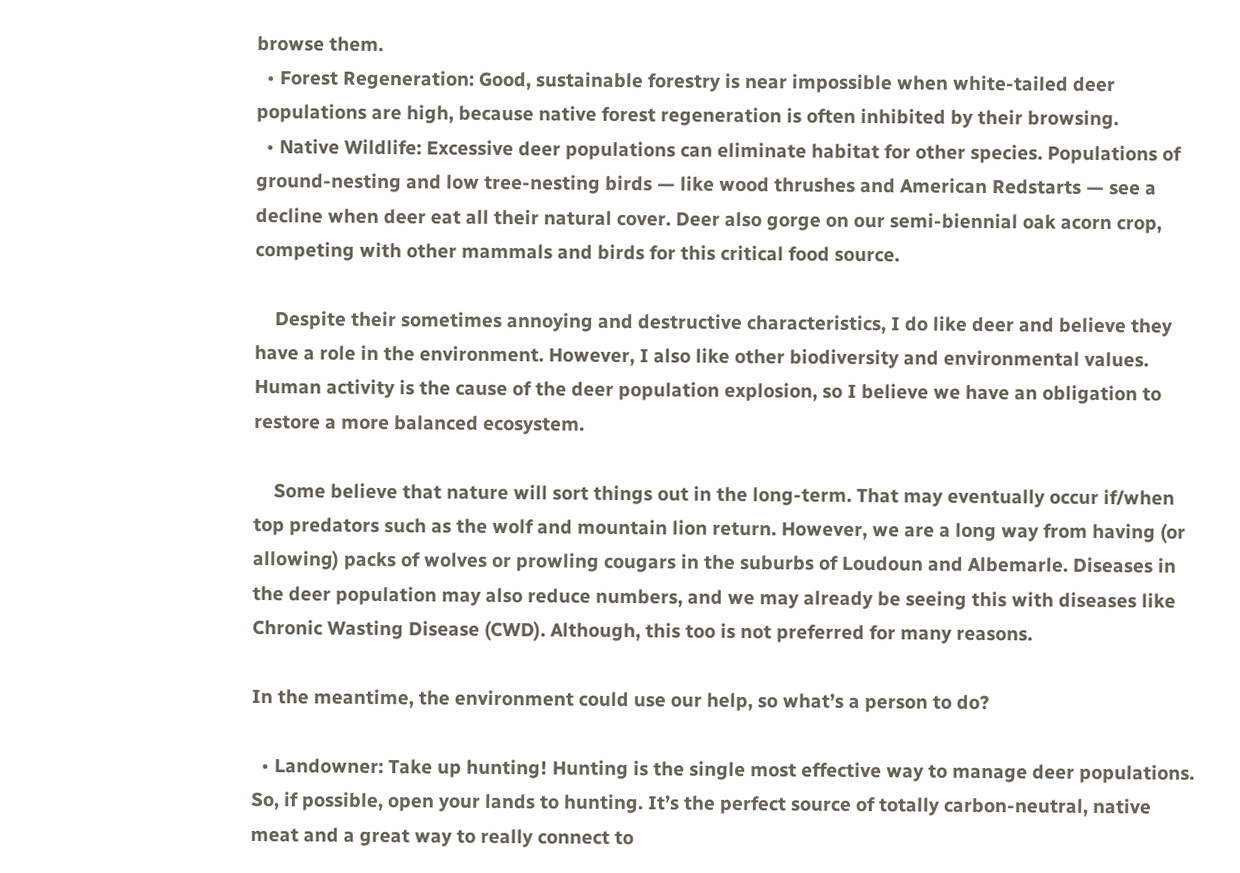browse them.
  • Forest Regeneration: Good, sustainable forestry is near impossible when white-tailed deer populations are high, because native forest regeneration is often inhibited by their browsing.
  • Native Wildlife: Excessive deer populations can eliminate habitat for other species. Populations of ground-nesting and low tree-nesting birds — like wood thrushes and American Redstarts — see a decline when deer eat all their natural cover. Deer also gorge on our semi-biennial oak acorn crop, competing with other mammals and birds for this critical food source.

    Despite their sometimes annoying and destructive characteristics, I do like deer and believe they have a role in the environment. However, I also like other biodiversity and environmental values. Human activity is the cause of the deer population explosion, so I believe we have an obligation to restore a more balanced ecosystem.

    Some believe that nature will sort things out in the long-term. That may eventually occur if/when top predators such as the wolf and mountain lion return. However, we are a long way from having (or allowing) packs of wolves or prowling cougars in the suburbs of Loudoun and Albemarle. Diseases in the deer population may also reduce numbers, and we may already be seeing this with diseases like Chronic Wasting Disease (CWD). Although, this too is not preferred for many reasons.

In the meantime, the environment could use our help, so what’s a person to do?

  • Landowner: Take up hunting! Hunting is the single most effective way to manage deer populations. So, if possible, open your lands to hunting. It’s the perfect source of totally carbon-neutral, native meat and a great way to really connect to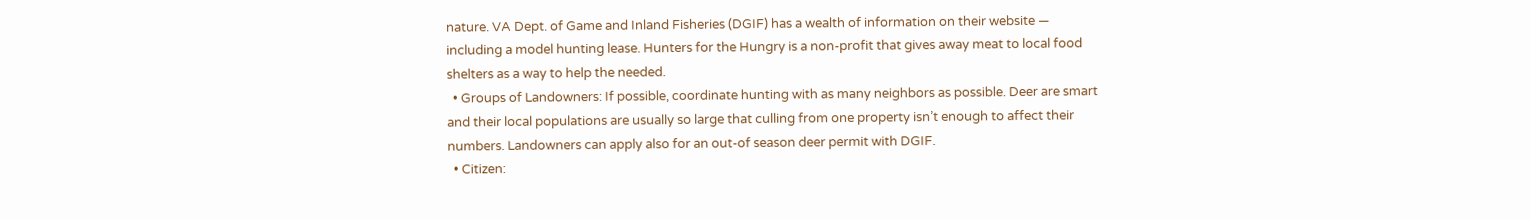nature. VA Dept. of Game and Inland Fisheries (DGIF) has a wealth of information on their website — including a model hunting lease. Hunters for the Hungry is a non-profit that gives away meat to local food shelters as a way to help the needed.
  • Groups of Landowners: If possible, coordinate hunting with as many neighbors as possible. Deer are smart and their local populations are usually so large that culling from one property isn’t enough to affect their numbers. Landowners can apply also for an out-of season deer permit with DGIF.
  • Citizen: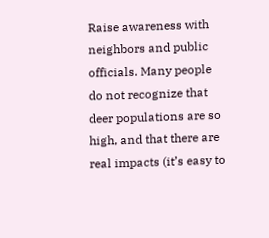Raise awareness with neighbors and public officials. Many people do not recognize that deer populations are so high, and that there are real impacts (it’s easy to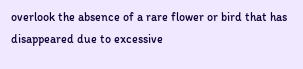overlook the absence of a rare flower or bird that has disappeared due to excessive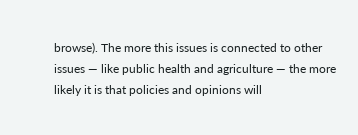browse). The more this issues is connected to other issues — like public health and agriculture — the more likely it is that policies and opinions will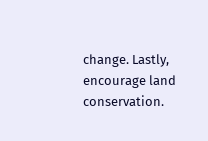change. Lastly, encourage land conservation.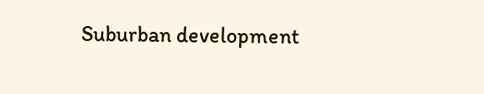Suburban development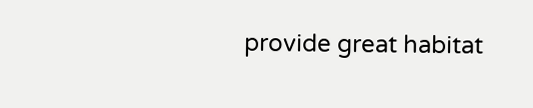provide great habitat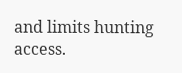and limits hunting access.